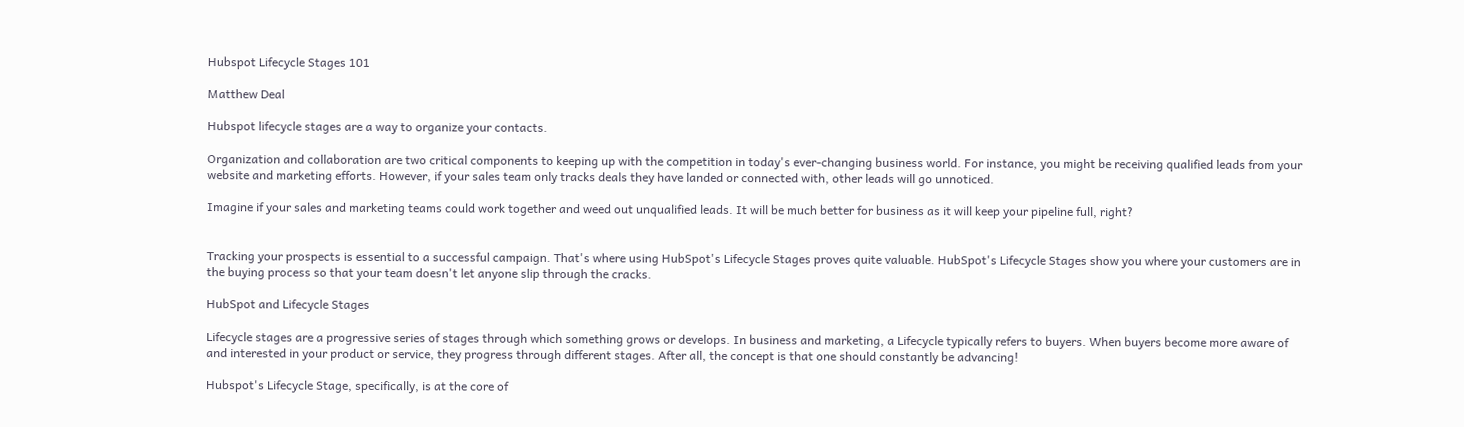Hubspot Lifecycle Stages 101

Matthew Deal

Hubspot lifecycle stages are a way to organize your contacts.

Organization and collaboration are two critical components to keeping up with the competition in today's ever-changing business world. For instance, you might be receiving qualified leads from your website and marketing efforts. However, if your sales team only tracks deals they have landed or connected with, other leads will go unnoticed.

Imagine if your sales and marketing teams could work together and weed out unqualified leads. It will be much better for business as it will keep your pipeline full, right?


Tracking your prospects is essential to a successful campaign. That's where using HubSpot's Lifecycle Stages proves quite valuable. HubSpot's Lifecycle Stages show you where your customers are in the buying process so that your team doesn't let anyone slip through the cracks.

HubSpot and Lifecycle Stages

Lifecycle stages are a progressive series of stages through which something grows or develops. In business and marketing, a Lifecycle typically refers to buyers. When buyers become more aware of and interested in your product or service, they progress through different stages. After all, the concept is that one should constantly be advancing!

Hubspot's Lifecycle Stage, specifically, is at the core of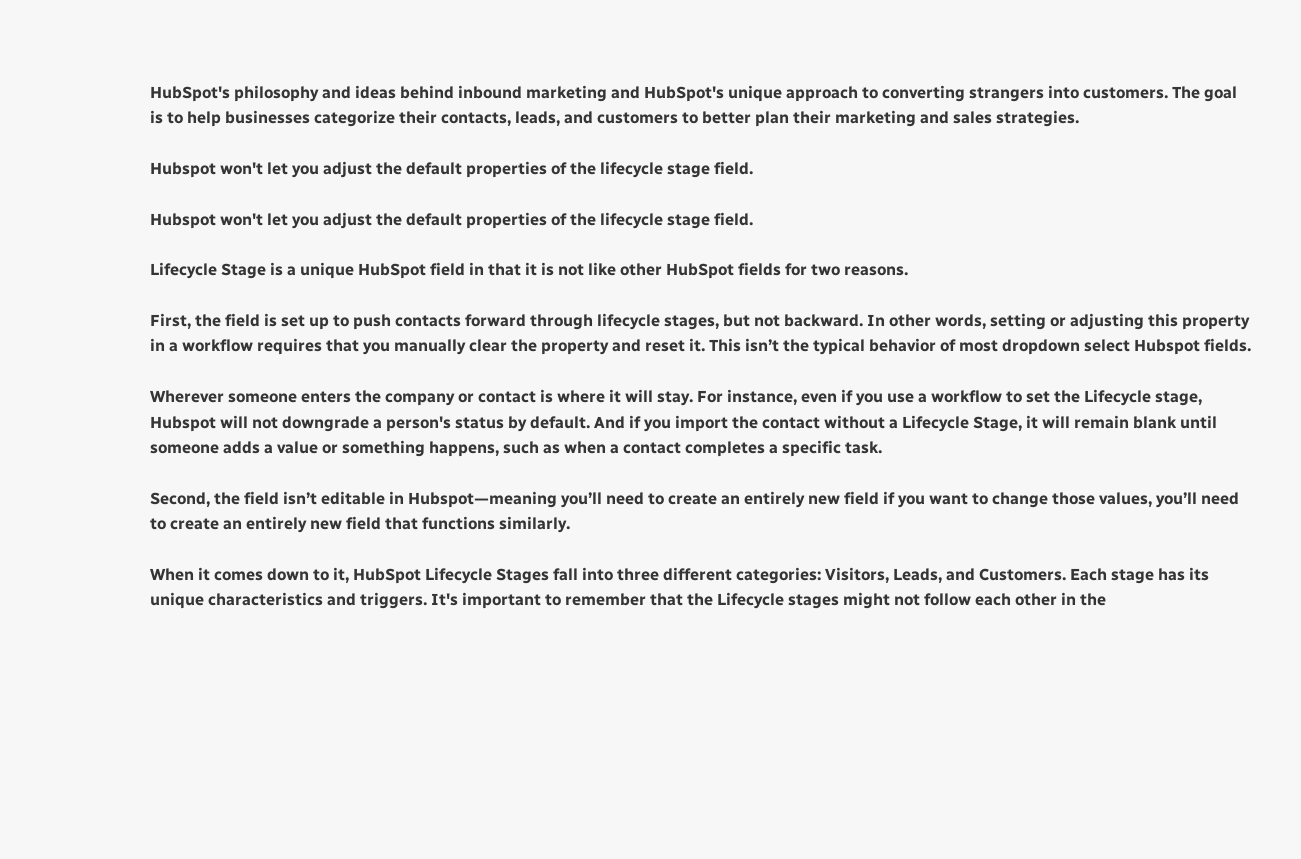HubSpot's philosophy and ideas behind inbound marketing and HubSpot's unique approach to converting strangers into customers. The goal is to help businesses categorize their contacts, leads, and customers to better plan their marketing and sales strategies.

Hubspot won't let you adjust the default properties of the lifecycle stage field.

Hubspot won't let you adjust the default properties of the lifecycle stage field.

Lifecycle Stage is a unique HubSpot field in that it is not like other HubSpot fields for two reasons.

First, the field is set up to push contacts forward through lifecycle stages, but not backward. In other words, setting or adjusting this property in a workflow requires that you manually clear the property and reset it. This isn’t the typical behavior of most dropdown select Hubspot fields.

Wherever someone enters the company or contact is where it will stay. For instance, even if you use a workflow to set the Lifecycle stage, Hubspot will not downgrade a person's status by default. And if you import the contact without a Lifecycle Stage, it will remain blank until someone adds a value or something happens, such as when a contact completes a specific task.

Second, the field isn’t editable in Hubspot—meaning you’ll need to create an entirely new field if you want to change those values, you’ll need to create an entirely new field that functions similarly.

When it comes down to it, HubSpot Lifecycle Stages fall into three different categories: Visitors, Leads, and Customers. Each stage has its unique characteristics and triggers. It's important to remember that the Lifecycle stages might not follow each other in the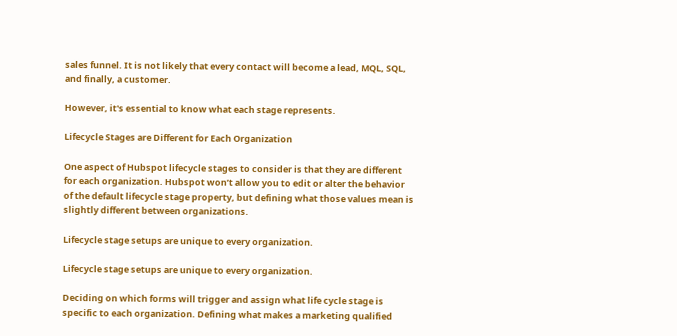sales funnel. It is not likely that every contact will become a lead, MQL, SQL, and finally, a customer.

However, it's essential to know what each stage represents.

Lifecycle Stages are Different for Each Organization

One aspect of Hubspot lifecycle stages to consider is that they are different for each organization. Hubspot won’t allow you to edit or alter the behavior of the default lifecycle stage property, but defining what those values mean is slightly different between organizations.

Lifecycle stage setups are unique to every organization.

Lifecycle stage setups are unique to every organization.

Deciding on which forms will trigger and assign what life cycle stage is specific to each organization. Defining what makes a marketing qualified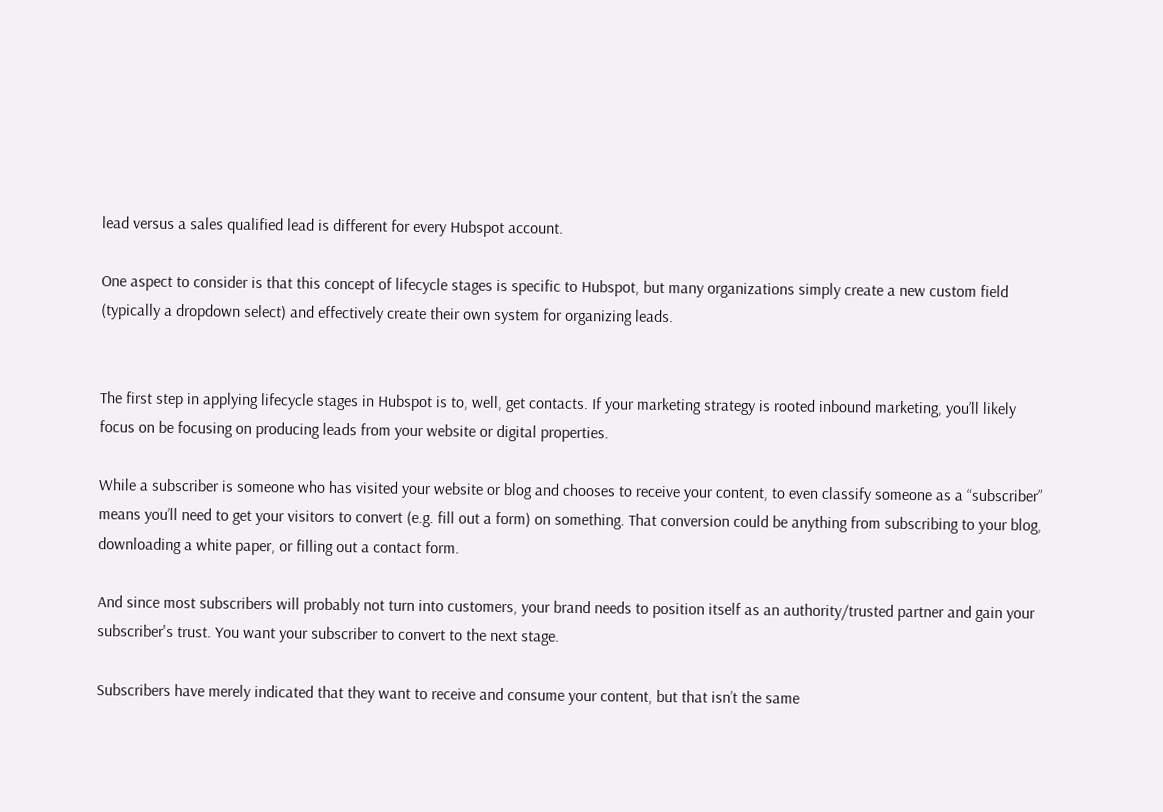lead versus a sales qualified lead is different for every Hubspot account.

One aspect to consider is that this concept of lifecycle stages is specific to Hubspot, but many organizations simply create a new custom field (typically a dropdown select) and effectively create their own system for organizing leads.


The first step in applying lifecycle stages in Hubspot is to, well, get contacts. If your marketing strategy is rooted inbound marketing, you’ll likely focus on be focusing on producing leads from your website or digital properties.

While a subscriber is someone who has visited your website or blog and chooses to receive your content, to even classify someone as a “subscriber” means you’ll need to get your visitors to convert (e.g. fill out a form) on something. That conversion could be anything from subscribing to your blog, downloading a white paper, or filling out a contact form.

And since most subscribers will probably not turn into customers, your brand needs to position itself as an authority/trusted partner and gain your subscriber's trust. You want your subscriber to convert to the next stage.

Subscribers have merely indicated that they want to receive and consume your content, but that isn’t the same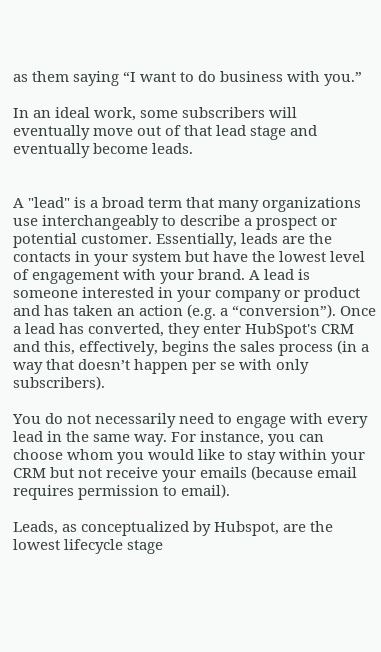as them saying “I want to do business with you.”

In an ideal work, some subscribers will eventually move out of that lead stage and eventually become leads.


A "lead" is a broad term that many organizations use interchangeably to describe a prospect or potential customer. Essentially, leads are the contacts in your system but have the lowest level of engagement with your brand. A lead is someone interested in your company or product and has taken an action (e.g. a “conversion”). Once a lead has converted, they enter HubSpot's CRM and this, effectively, begins the sales process (in a way that doesn’t happen per se with only subscribers).

You do not necessarily need to engage with every lead in the same way. For instance, you can choose whom you would like to stay within your CRM but not receive your emails (because email requires permission to email).

Leads, as conceptualized by Hubspot, are the lowest lifecycle stage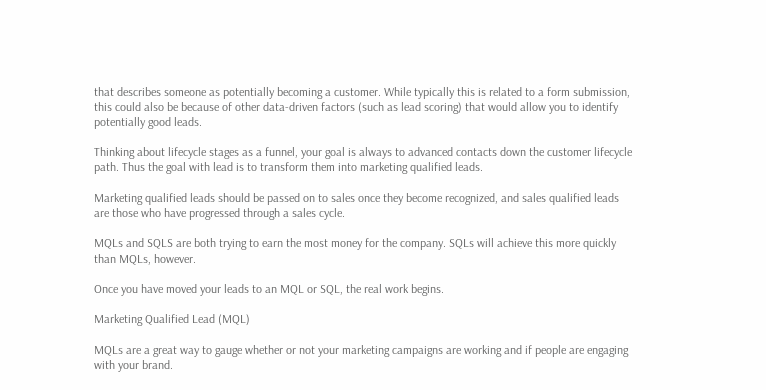that describes someone as potentially becoming a customer. While typically this is related to a form submission, this could also be because of other data-driven factors (such as lead scoring) that would allow you to identify potentially good leads.

Thinking about lifecycle stages as a funnel, your goal is always to advanced contacts down the customer lifecycle path. Thus the goal with lead is to transform them into marketing qualified leads.

Marketing qualified leads should be passed on to sales once they become recognized, and sales qualified leads are those who have progressed through a sales cycle.

MQLs and SQLS are both trying to earn the most money for the company. SQLs will achieve this more quickly than MQLs, however.

Once you have moved your leads to an MQL or SQL, the real work begins.

Marketing Qualified Lead (MQL)

MQLs are a great way to gauge whether or not your marketing campaigns are working and if people are engaging with your brand.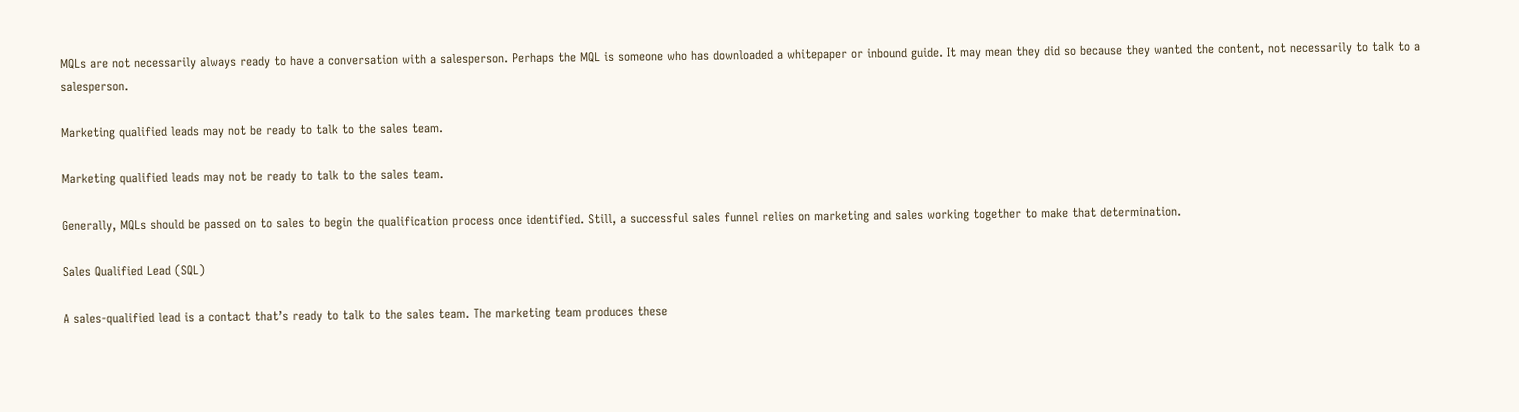MQLs are not necessarily always ready to have a conversation with a salesperson. Perhaps the MQL is someone who has downloaded a whitepaper or inbound guide. It may mean they did so because they wanted the content, not necessarily to talk to a salesperson.

Marketing qualified leads may not be ready to talk to the sales team.

Marketing qualified leads may not be ready to talk to the sales team.

Generally, MQLs should be passed on to sales to begin the qualification process once identified. Still, a successful sales funnel relies on marketing and sales working together to make that determination.

Sales Qualified Lead (SQL)

A sales-qualified lead is a contact that’s ready to talk to the sales team. The marketing team produces these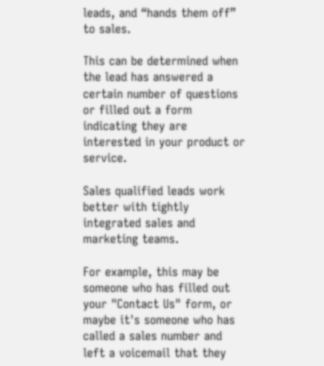leads, and “hands them off” to sales.

This can be determined when the lead has answered a certain number of questions or filled out a form indicating they are interested in your product or service.

Sales qualified leads work better with tightly integrated sales and marketing teams.

For example, this may be someone who has filled out your "Contact Us" form, or maybe it's someone who has called a sales number and left a voicemail that they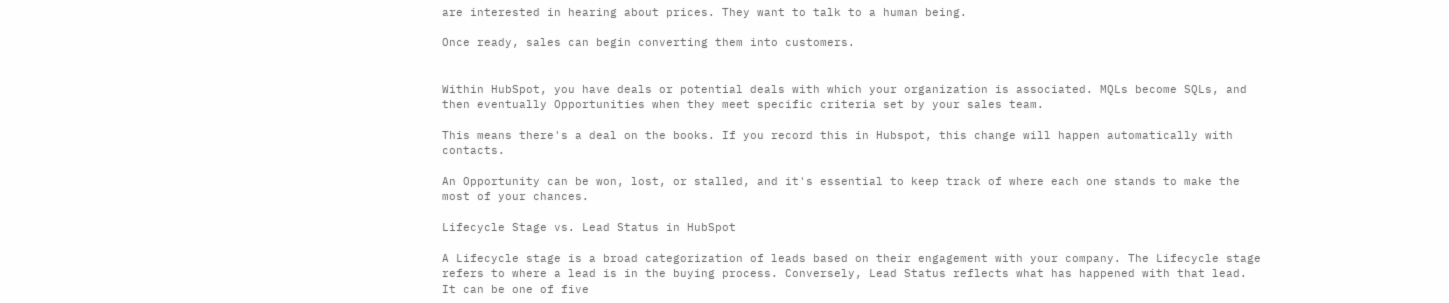are interested in hearing about prices. They want to talk to a human being.

Once ready, sales can begin converting them into customers.


Within HubSpot, you have deals or potential deals with which your organization is associated. MQLs become SQLs, and then eventually Opportunities when they meet specific criteria set by your sales team.

This means there's a deal on the books. If you record this in Hubspot, this change will happen automatically with contacts.

An Opportunity can be won, lost, or stalled, and it's essential to keep track of where each one stands to make the most of your chances.

Lifecycle Stage vs. Lead Status in HubSpot

A Lifecycle stage is a broad categorization of leads based on their engagement with your company. The Lifecycle stage refers to where a lead is in the buying process. Conversely, Lead Status reflects what has happened with that lead. It can be one of five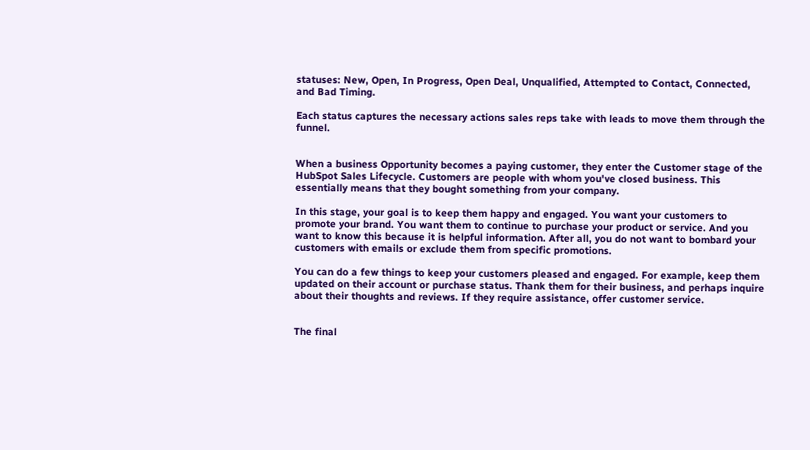statuses: New, Open, In Progress, Open Deal, Unqualified, Attempted to Contact, Connected, and Bad Timing.

Each status captures the necessary actions sales reps take with leads to move them through the funnel.


When a business Opportunity becomes a paying customer, they enter the Customer stage of the HubSpot Sales Lifecycle. Customers are people with whom you've closed business. This essentially means that they bought something from your company.

In this stage, your goal is to keep them happy and engaged. You want your customers to promote your brand. You want them to continue to purchase your product or service. And you want to know this because it is helpful information. After all, you do not want to bombard your customers with emails or exclude them from specific promotions.

You can do a few things to keep your customers pleased and engaged. For example, keep them updated on their account or purchase status. Thank them for their business, and perhaps inquire about their thoughts and reviews. If they require assistance, offer customer service.


The final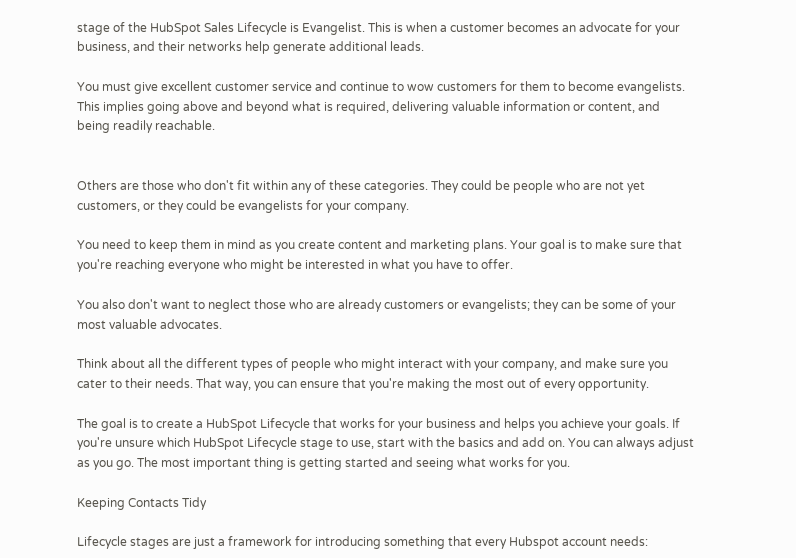stage of the HubSpot Sales Lifecycle is Evangelist. This is when a customer becomes an advocate for your business, and their networks help generate additional leads.

You must give excellent customer service and continue to wow customers for them to become evangelists. This implies going above and beyond what is required, delivering valuable information or content, and being readily reachable.


Others are those who don't fit within any of these categories. They could be people who are not yet customers, or they could be evangelists for your company.

You need to keep them in mind as you create content and marketing plans. Your goal is to make sure that you're reaching everyone who might be interested in what you have to offer.

You also don't want to neglect those who are already customers or evangelists; they can be some of your most valuable advocates.

Think about all the different types of people who might interact with your company, and make sure you cater to their needs. That way, you can ensure that you're making the most out of every opportunity.

The goal is to create a HubSpot Lifecycle that works for your business and helps you achieve your goals. If you're unsure which HubSpot Lifecycle stage to use, start with the basics and add on. You can always adjust as you go. The most important thing is getting started and seeing what works for you.

Keeping Contacts Tidy

Lifecycle stages are just a framework for introducing something that every Hubspot account needs: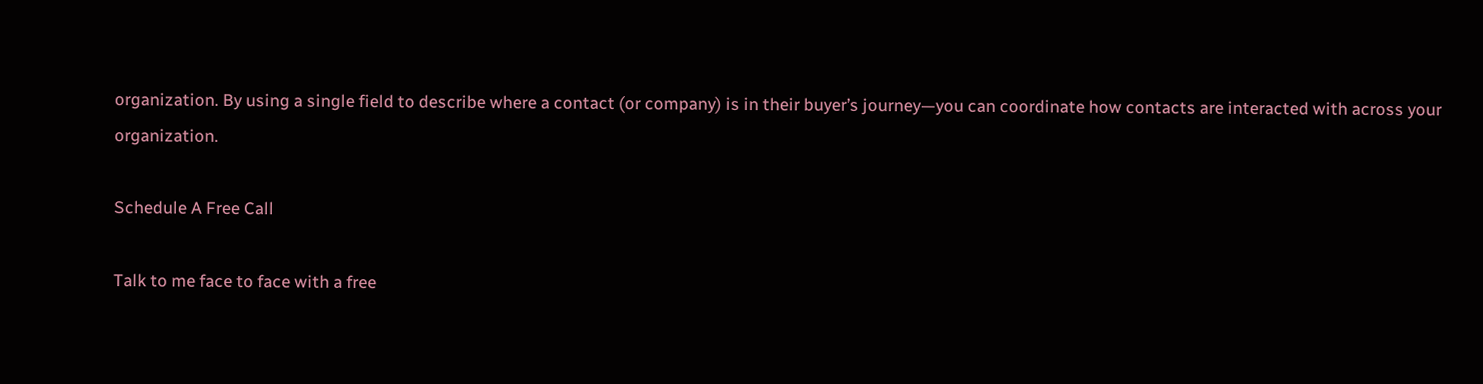organization. By using a single field to describe where a contact (or company) is in their buyer’s journey—you can coordinate how contacts are interacted with across your organization.

Schedule A Free Call

Talk to me face to face with a free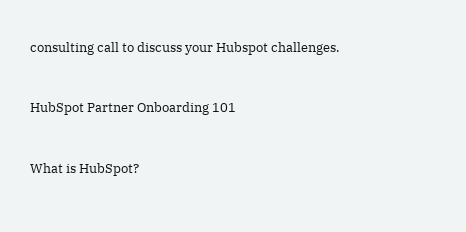consulting call to discuss your Hubspot challenges.


HubSpot Partner Onboarding 101


What is HubSpot?